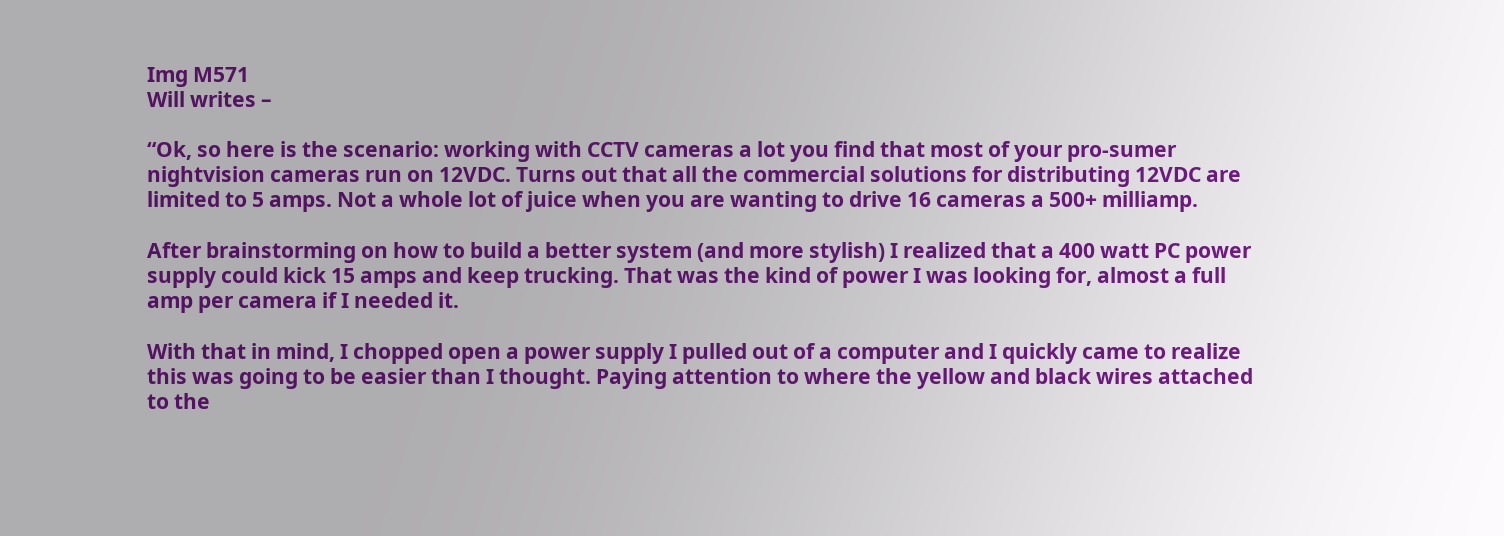Img M571
Will writes –

“Ok, so here is the scenario: working with CCTV cameras a lot you find that most of your pro-sumer nightvision cameras run on 12VDC. Turns out that all the commercial solutions for distributing 12VDC are limited to 5 amps. Not a whole lot of juice when you are wanting to drive 16 cameras a 500+ milliamp.

After brainstorming on how to build a better system (and more stylish) I realized that a 400 watt PC power supply could kick 15 amps and keep trucking. That was the kind of power I was looking for, almost a full amp per camera if I needed it.

With that in mind, I chopped open a power supply I pulled out of a computer and I quickly came to realize this was going to be easier than I thought. Paying attention to where the yellow and black wires attached to the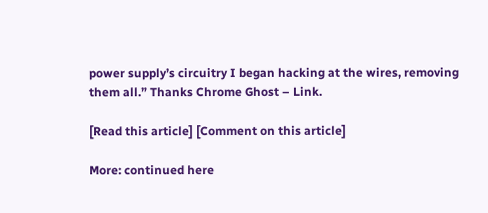power supply’s circuitry I began hacking at the wires, removing them all.” Thanks Chrome Ghost – Link.

[Read this article] [Comment on this article]

More: continued here